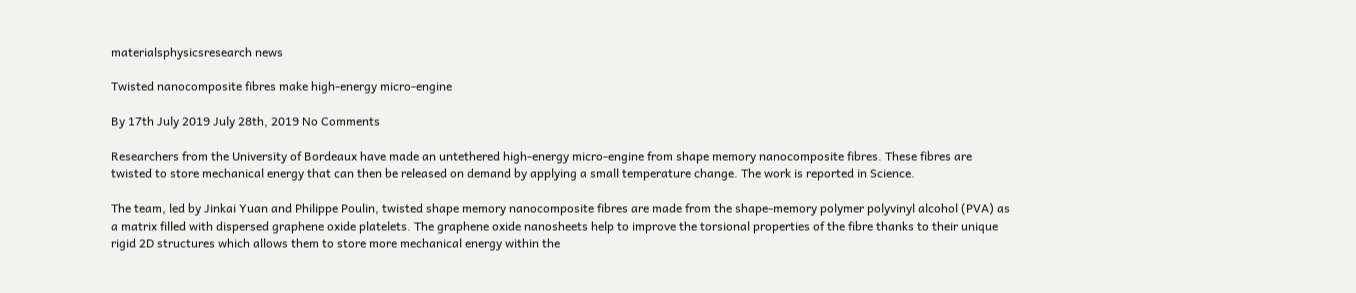materialsphysicsresearch news

Twisted nanocomposite fibres make high-energy micro-engine

By 17th July 2019 July 28th, 2019 No Comments

Researchers from the University of Bordeaux have made an untethered high-energy micro-engine from shape memory nanocomposite fibres. These fibres are twisted to store mechanical energy that can then be released on demand by applying a small temperature change. The work is reported in Science.

The team, led by Jinkai Yuan and Philippe Poulin, twisted shape memory nanocomposite fibres are made from the shape-memory polymer polyvinyl alcohol (PVA) as a matrix filled with dispersed graphene oxide platelets. The graphene oxide nanosheets help to improve the torsional properties of the fibre thanks to their unique rigid 2D structures which allows them to store more mechanical energy within the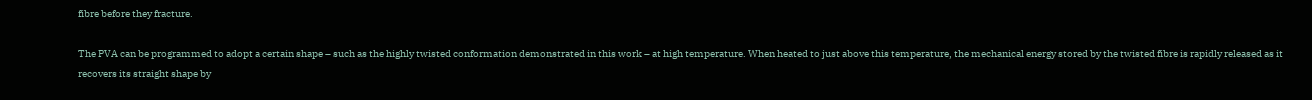fibre before they fracture.

The PVA can be programmed to adopt a certain shape – such as the highly twisted conformation demonstrated in this work – at high temperature. When heated to just above this temperature, the mechanical energy stored by the twisted fibre is rapidly released as it recovers its straight shape by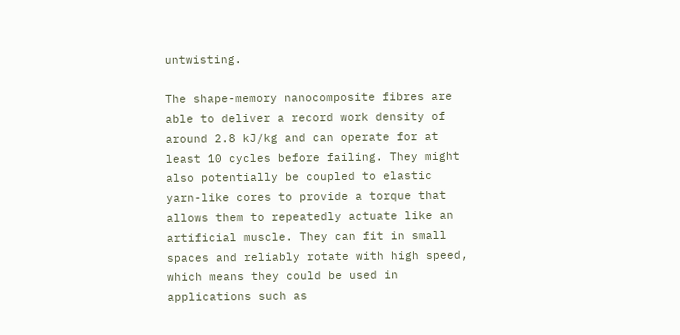untwisting.

The shape-memory nanocomposite fibres are able to deliver a record work density of around 2.8 kJ/kg and can operate for at least 10 cycles before failing. They might also potentially be coupled to elastic yarn-like cores to provide a torque that allows them to repeatedly actuate like an artificial muscle. They can fit in small spaces and reliably rotate with high speed, which means they could be used in applications such as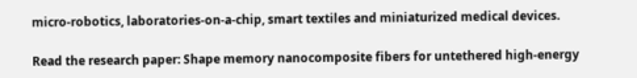micro-robotics, laboratories-on-a-chip, smart textiles and miniaturized medical devices.

Read the research paper: Shape memory nanocomposite fibers for untethered high-energy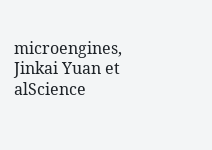microengines, Jinkai Yuan et alScience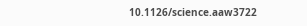10.1126/science.aaw3722